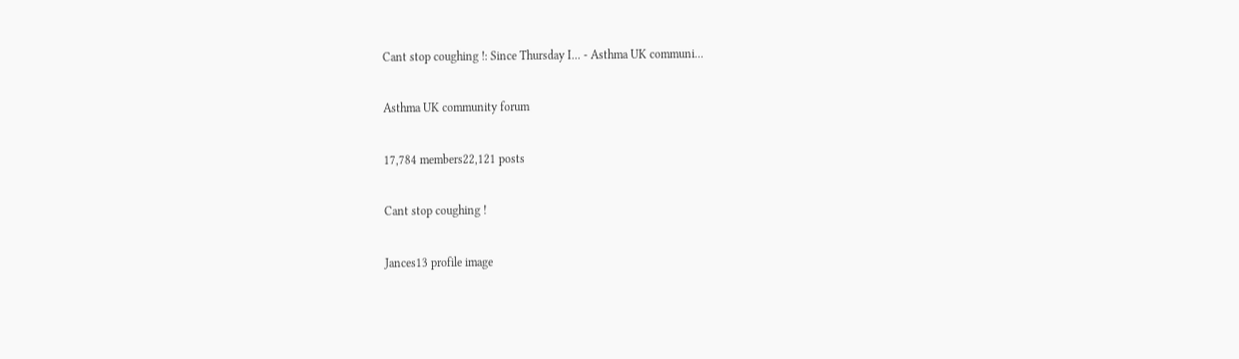Cant stop coughing !: Since Thursday I... - Asthma UK communi...

Asthma UK community forum

17,784 members22,121 posts

Cant stop coughing !

Jances13 profile image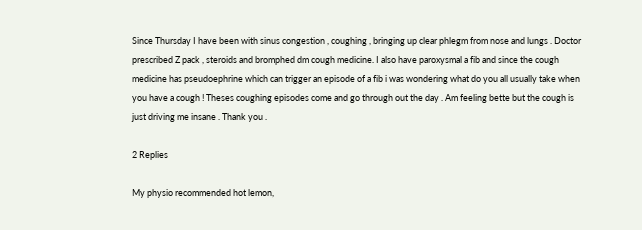Since Thursday I have been with sinus congestion , coughing , bringing up clear phlegm from nose and lungs . Doctor prescribed Z pack , steroids and bromphed dm cough medicine. I also have paroxysmal a fib and since the cough medicine has pseudoephrine which can trigger an episode of a fib i was wondering what do you all usually take when you have a cough ! Theses coughing episodes come and go through out the day . Am feeling bette but the cough is just driving me insane . Thank you .

2 Replies

My physio recommended hot lemon,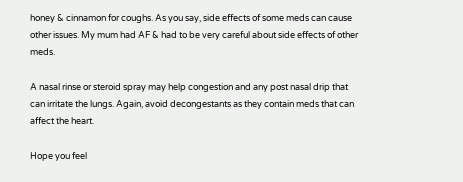honey & cinnamon for coughs. As you say, side effects of some meds can cause other issues. My mum had AF & had to be very careful about side effects of other meds.

A nasal rinse or steroid spray may help congestion and any post nasal drip that can irritate the lungs. Again, avoid decongestants as they contain meds that can affect the heart.

Hope you feel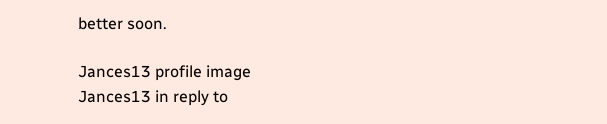better soon.

Jances13 profile image
Jances13 in reply to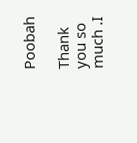Poobah

Thank you so much .I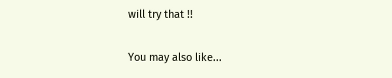will try that !!

You may also like...